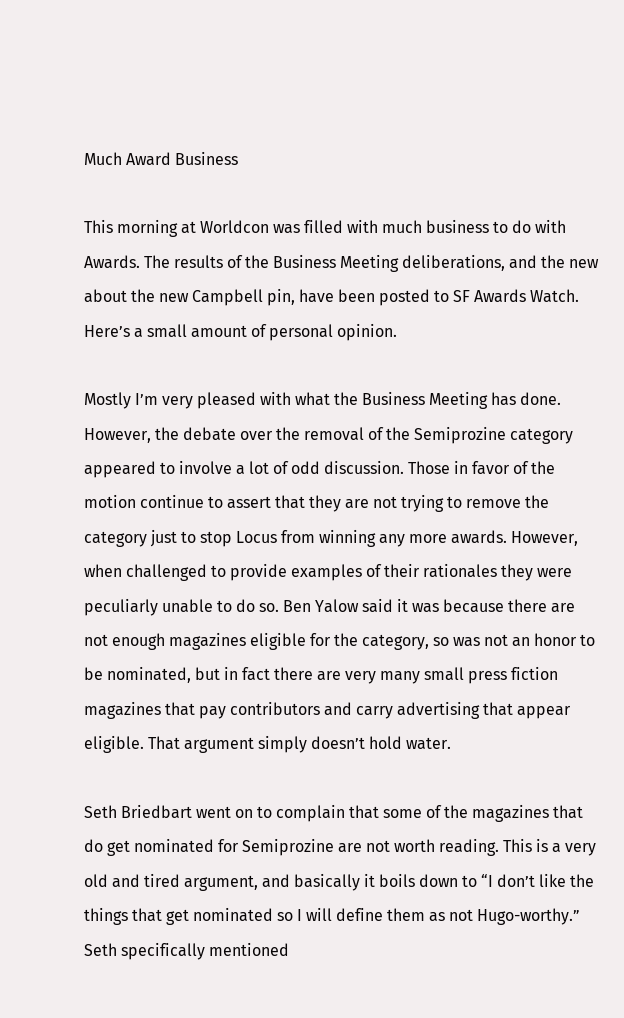Much Award Business

This morning at Worldcon was filled with much business to do with Awards. The results of the Business Meeting deliberations, and the new about the new Campbell pin, have been posted to SF Awards Watch. Here’s a small amount of personal opinion.

Mostly I’m very pleased with what the Business Meeting has done. However, the debate over the removal of the Semiprozine category appeared to involve a lot of odd discussion. Those in favor of the motion continue to assert that they are not trying to remove the category just to stop Locus from winning any more awards. However, when challenged to provide examples of their rationales they were peculiarly unable to do so. Ben Yalow said it was because there are not enough magazines eligible for the category, so was not an honor to be nominated, but in fact there are very many small press fiction magazines that pay contributors and carry advertising that appear eligible. That argument simply doesn’t hold water.

Seth Briedbart went on to complain that some of the magazines that do get nominated for Semiprozine are not worth reading. This is a very old and tired argument, and basically it boils down to “I don’t like the things that get nominated so I will define them as not Hugo-worthy.” Seth specifically mentioned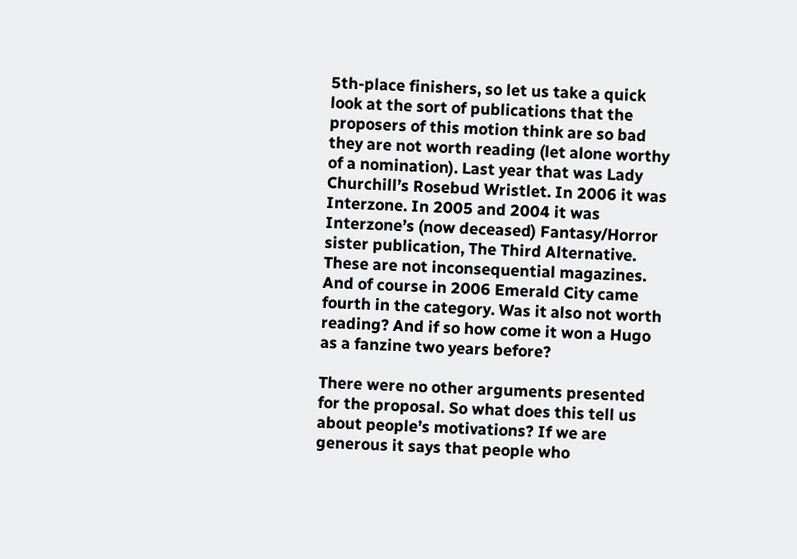5th-place finishers, so let us take a quick look at the sort of publications that the proposers of this motion think are so bad they are not worth reading (let alone worthy of a nomination). Last year that was Lady Churchill’s Rosebud Wristlet. In 2006 it was Interzone. In 2005 and 2004 it was Interzone’s (now deceased) Fantasy/Horror sister publication, The Third Alternative. These are not inconsequential magazines. And of course in 2006 Emerald City came fourth in the category. Was it also not worth reading? And if so how come it won a Hugo as a fanzine two years before?

There were no other arguments presented for the proposal. So what does this tell us about people’s motivations? If we are generous it says that people who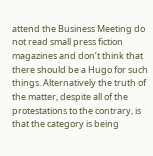attend the Business Meeting do not read small press fiction magazines and don’t think that there should be a Hugo for such things. Alternatively the truth of the matter, despite all of the protestations to the contrary, is that the category is being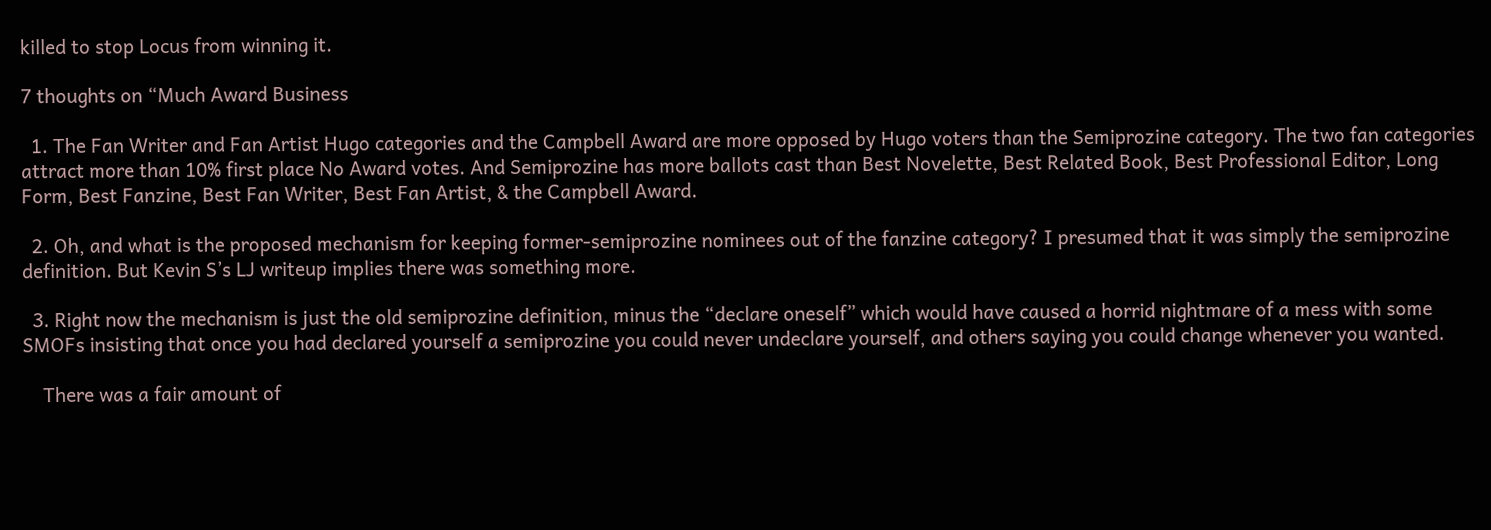killed to stop Locus from winning it.

7 thoughts on “Much Award Business

  1. The Fan Writer and Fan Artist Hugo categories and the Campbell Award are more opposed by Hugo voters than the Semiprozine category. The two fan categories attract more than 10% first place No Award votes. And Semiprozine has more ballots cast than Best Novelette, Best Related Book, Best Professional Editor, Long Form, Best Fanzine, Best Fan Writer, Best Fan Artist, & the Campbell Award.

  2. Oh, and what is the proposed mechanism for keeping former-semiprozine nominees out of the fanzine category? I presumed that it was simply the semiprozine definition. But Kevin S’s LJ writeup implies there was something more.

  3. Right now the mechanism is just the old semiprozine definition, minus the “declare oneself” which would have caused a horrid nightmare of a mess with some SMOFs insisting that once you had declared yourself a semiprozine you could never undeclare yourself, and others saying you could change whenever you wanted.

    There was a fair amount of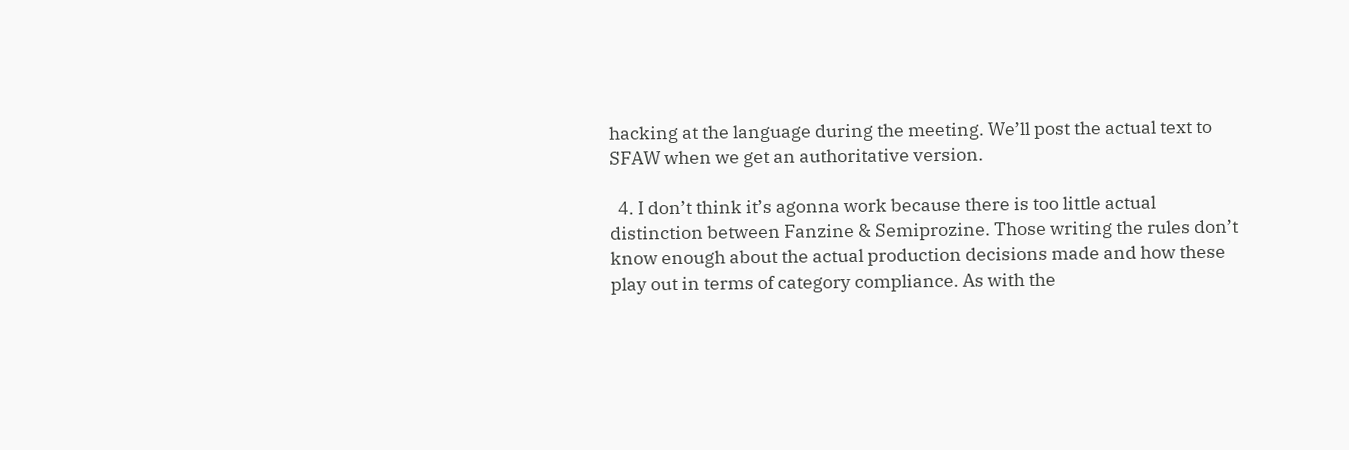hacking at the language during the meeting. We’ll post the actual text to SFAW when we get an authoritative version.

  4. I don’t think it’s agonna work because there is too little actual distinction between Fanzine & Semiprozine. Those writing the rules don’t know enough about the actual production decisions made and how these play out in terms of category compliance. As with the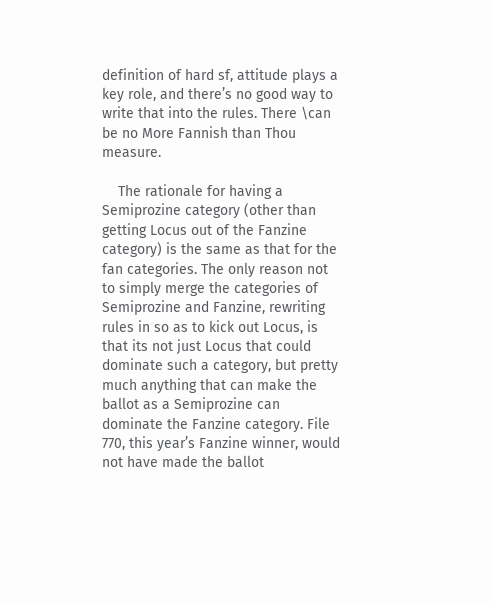definition of hard sf, attitude plays a key role, and there’s no good way to write that into the rules. There \can be no More Fannish than Thou measure.

    The rationale for having a Semiprozine category (other than getting Locus out of the Fanzine category) is the same as that for the fan categories. The only reason not to simply merge the categories of Semiprozine and Fanzine, rewriting rules in so as to kick out Locus, is that its not just Locus that could dominate such a category, but pretty much anything that can make the ballot as a Semiprozine can dominate the Fanzine category. File 770, this year’s Fanzine winner, would not have made the ballot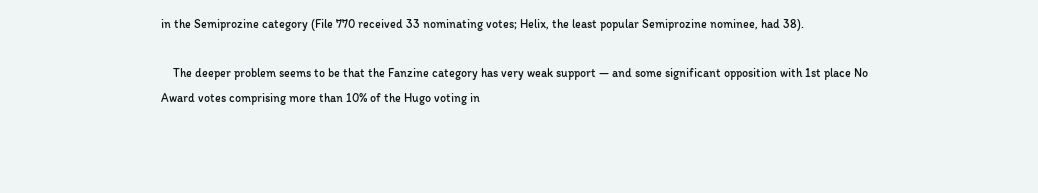in the Semiprozine category (File 770 received 33 nominating votes; Helix, the least popular Semiprozine nominee, had 38).

    The deeper problem seems to be that the Fanzine category has very weak support — and some significant opposition with 1st place No Award votes comprising more than 10% of the Hugo voting in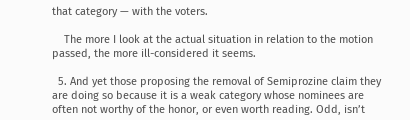that category — with the voters.

    The more I look at the actual situation in relation to the motion passed, the more ill-considered it seems.

  5. And yet those proposing the removal of Semiprozine claim they are doing so because it is a weak category whose nominees are often not worthy of the honor, or even worth reading. Odd, isn’t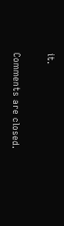it.

Comments are closed.